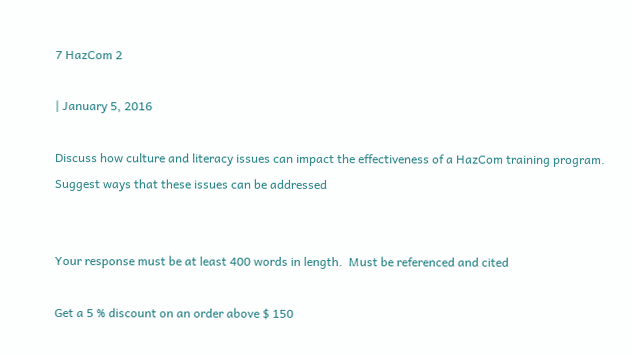7 HazCom 2

| January 5, 2016

Discuss how culture and literacy issues can impact the effectiveness of a HazCom training program.  Suggest ways that these issues can be addressed


Your response must be at least 400 words in length.  Must be referenced and cited

Get a 5 % discount on an order above $ 150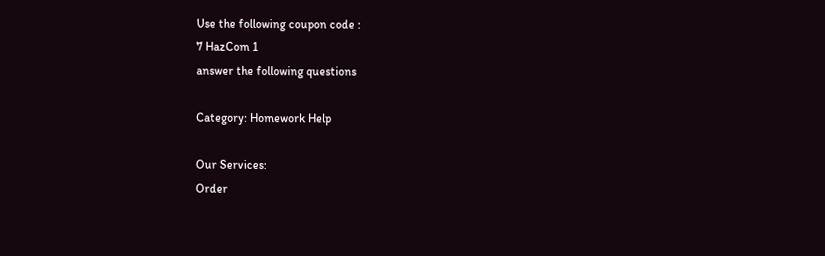Use the following coupon code :
7 HazCom 1
answer the following questions

Category: Homework Help

Our Services:
Order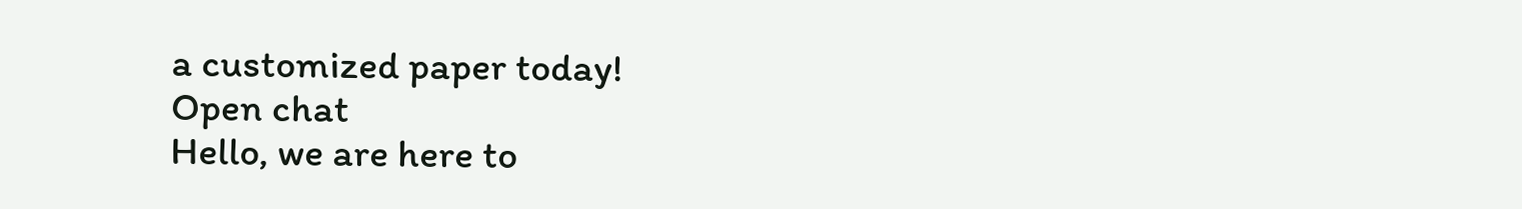a customized paper today!
Open chat
Hello, we are here to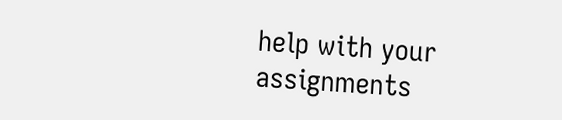help with your assignments